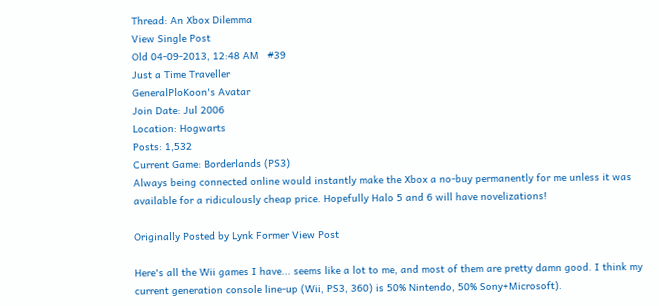Thread: An Xbox Dilemma
View Single Post
Old 04-09-2013, 12:48 AM   #39
Just a Time Traveller
GeneralPloKoon's Avatar
Join Date: Jul 2006
Location: Hogwarts
Posts: 1,532
Current Game: Borderlands (PS3)
Always being connected online would instantly make the Xbox a no-buy permanently for me unless it was available for a ridiculously cheap price. Hopefully Halo 5 and 6 will have novelizations!

Originally Posted by Lynk Former View Post

Here's all the Wii games I have... seems like a lot to me, and most of them are pretty damn good. I think my current generation console line-up (Wii, PS3, 360) is 50% Nintendo, 50% Sony+Microsoft).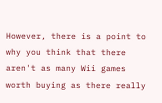However, there is a point to why you think that there aren't as many Wii games worth buying as there really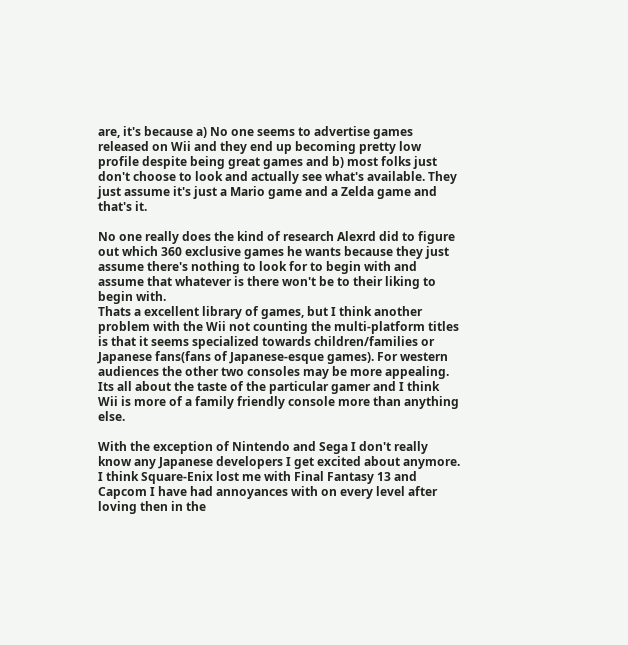are, it's because a) No one seems to advertise games released on Wii and they end up becoming pretty low profile despite being great games and b) most folks just don't choose to look and actually see what's available. They just assume it's just a Mario game and a Zelda game and that's it.

No one really does the kind of research Alexrd did to figure out which 360 exclusive games he wants because they just assume there's nothing to look for to begin with and assume that whatever is there won't be to their liking to begin with.
Thats a excellent library of games, but I think another problem with the Wii not counting the multi-platform titles is that it seems specialized towards children/families or Japanese fans(fans of Japanese-esque games). For western audiences the other two consoles may be more appealing. Its all about the taste of the particular gamer and I think Wii is more of a family friendly console more than anything else.

With the exception of Nintendo and Sega I don't really know any Japanese developers I get excited about anymore. I think Square-Enix lost me with Final Fantasy 13 and Capcom I have had annoyances with on every level after loving then in the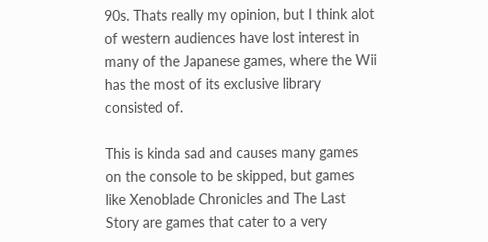90s. Thats really my opinion, but I think alot of western audiences have lost interest in many of the Japanese games, where the Wii has the most of its exclusive library consisted of.

This is kinda sad and causes many games on the console to be skipped, but games like Xenoblade Chronicles and The Last Story are games that cater to a very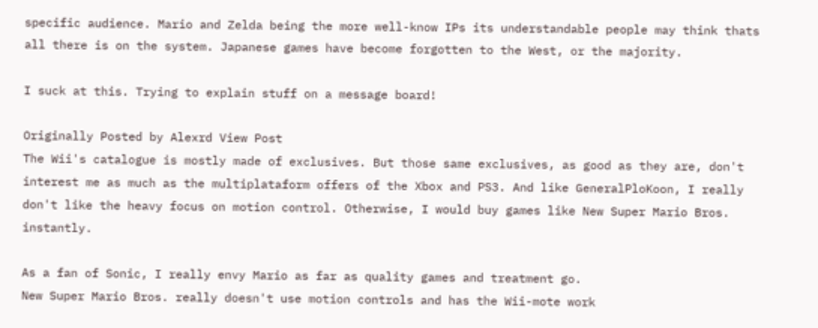specific audience. Mario and Zelda being the more well-know IPs its understandable people may think thats all there is on the system. Japanese games have become forgotten to the West, or the majority.

I suck at this. Trying to explain stuff on a message board!

Originally Posted by Alexrd View Post
The Wii's catalogue is mostly made of exclusives. But those same exclusives, as good as they are, don't interest me as much as the multiplataform offers of the Xbox and PS3. And like GeneralPloKoon, I really don't like the heavy focus on motion control. Otherwise, I would buy games like New Super Mario Bros. instantly.

As a fan of Sonic, I really envy Mario as far as quality games and treatment go.
New Super Mario Bros. really doesn't use motion controls and has the Wii-mote work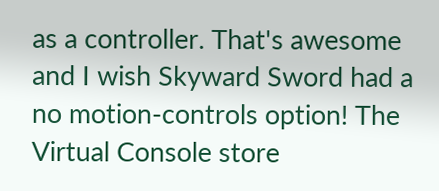as a controller. That's awesome and I wish Skyward Sword had a no motion-controls option! The Virtual Console store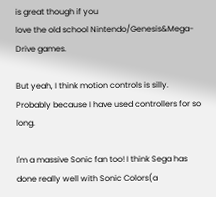is great though if you
love the old school Nintendo/Genesis&Mega-Drive games.

But yeah, I think motion controls is silly. Probably because I have used controllers for so long.

I'm a massive Sonic fan too! I think Sega has done really well with Sonic Colors(a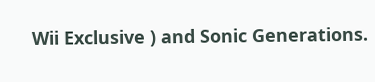Wii Exclusive ) and Sonic Generations.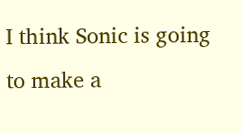I think Sonic is going to make a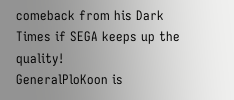comeback from his Dark Times if SEGA keeps up the quality!
GeneralPloKoon is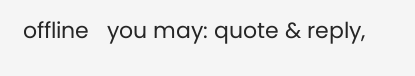offline   you may: quote & reply,